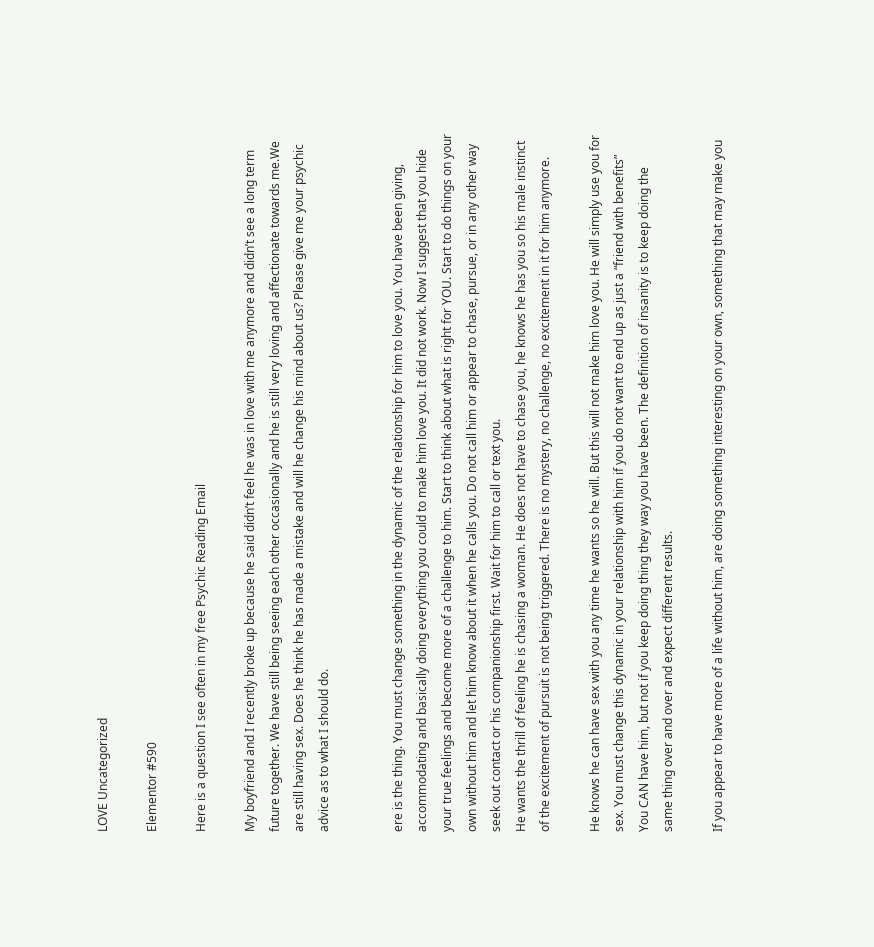LOVE Uncategorized

Elementor #590

Here is a question I see often in my free Psychic Reading Email

My boyfriend and I recently broke up because he said didn’t feel he was in love with me anymore and didn’t see a long term future together. We have still being seeing each other occasionally and he is still very loving and affectionate towards me.We are still having sex. Does he think he has made a mistake and will he change his mind about us? Please give me your psychic advice as to what I should do.


ere is the thing. You must change something in the dynamic of the relationship for him to love you. You have been giving, accommodating and basically doing everything you could to make him love you. It did not work. Now I suggest that you hide your true feelings and become more of a challenge to him. Start to think about what is right for YOU. Start to do things on your own without him and let him know about it when he calls you. Do not call him or appear to chase, pursue, or in any other way seek out contact or his companionship first. Wait for him to call or text you.
He wants the thrill of feeling he is chasing a woman. He does not have to chase you, he knows he has you so his male instinct of the excitement of pursuit is not being triggered. There is no mystery, no challenge, no excitement in it for him anymore.

He knows he can have sex with you any time he wants so he will. But this will not make him love you. He will simply use you for sex. You must change this dynamic in your relationship with him if you do not want to end up as just a “friend with benefits”
You CAN have him, but not if you keep doing thing they way you have been. The definition of insanity is to keep doing the same thing over and over and expect different results.

If you appear to have more of a life without him, are doing something interesting on your own, something that may make you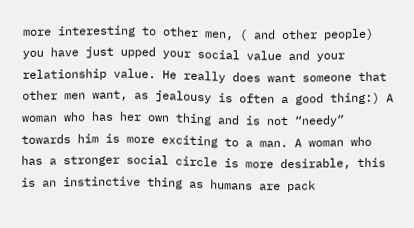more interesting to other men, ( and other people) you have just upped your social value and your relationship value. He really does want someone that other men want, as jealousy is often a good thing:) A woman who has her own thing and is not “needy” towards him is more exciting to a man. A woman who has a stronger social circle is more desirable, this is an instinctive thing as humans are pack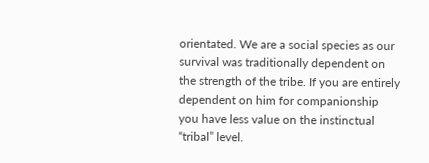orientated. We are a social species as our survival was traditionally dependent on the strength of the tribe. If you are entirely dependent on him for companionship you have less value on the instinctual “tribal” level.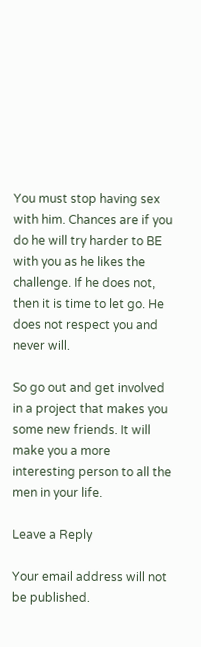You must stop having sex with him. Chances are if you do he will try harder to BE with you as he likes the challenge. If he does not, then it is time to let go. He does not respect you and never will.

So go out and get involved in a project that makes you some new friends. It will make you a more interesting person to all the men in your life.

Leave a Reply

Your email address will not be published.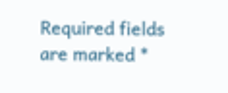Required fields are marked *